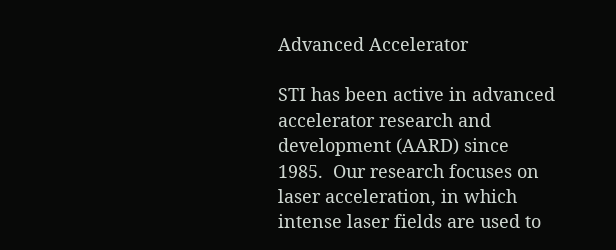Advanced Accelerator

STI has been active in advanced accelerator research and development (AARD) since 1985.  Our research focuses on laser acceleration, in which intense laser fields are used to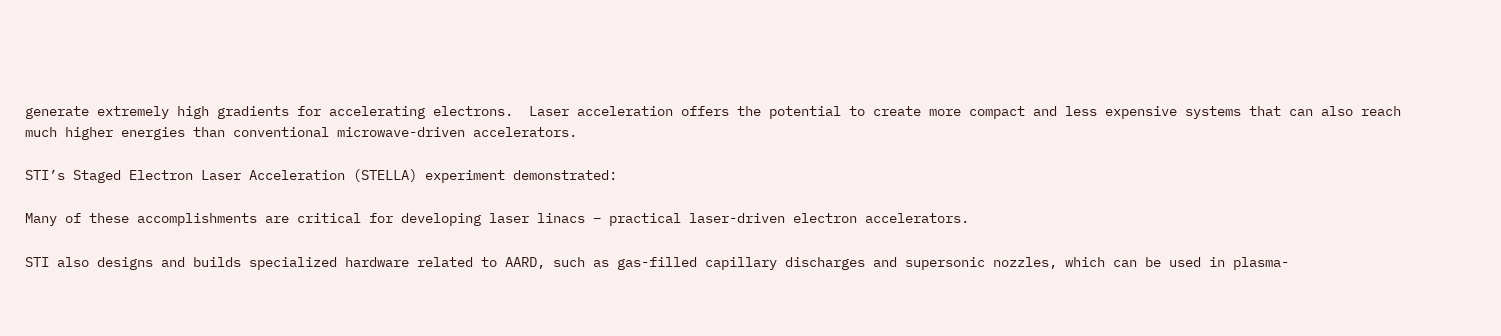generate extremely high gradients for accelerating electrons.  Laser acceleration offers the potential to create more compact and less expensive systems that can also reach much higher energies than conventional microwave-driven accelerators.

STI’s Staged Electron Laser Acceleration (STELLA) experiment demonstrated:

Many of these accomplishments are critical for developing laser linacs – practical laser-driven electron accelerators.

STI also designs and builds specialized hardware related to AARD, such as gas-filled capillary discharges and supersonic nozzles, which can be used in plasma-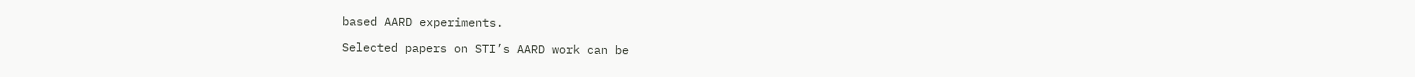based AARD experiments.

Selected papers on STI’s AARD work can be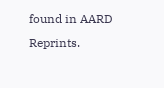found in AARD Reprints.